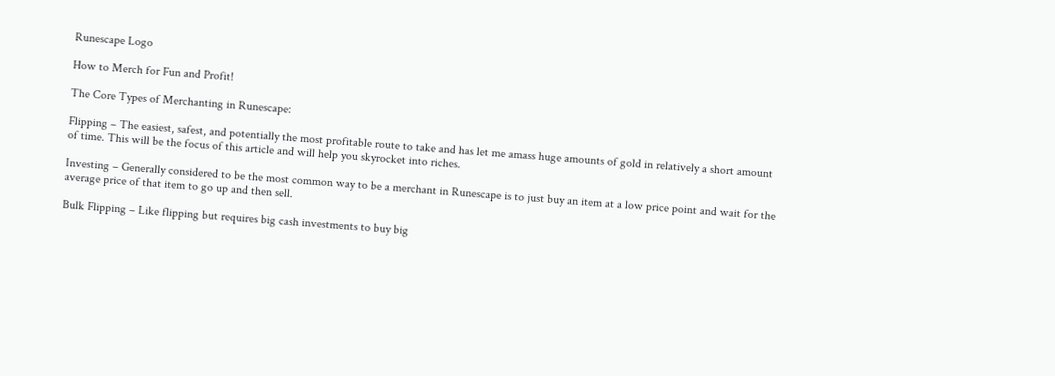Runescape Logo

How to Merch for Fun and Profit!

The Core Types of Merchanting in Runescape:

Flipping – The easiest, safest, and potentially the most profitable route to take and has let me amass huge amounts of gold in relatively a short amount of time. This will be the focus of this article and will help you skyrocket into riches.

Investing – Generally considered to be the most common way to be a merchant in Runescape is to just buy an item at a low price point and wait for the average price of that item to go up and then sell.

Bulk Flipping – Like flipping but requires big cash investments to buy big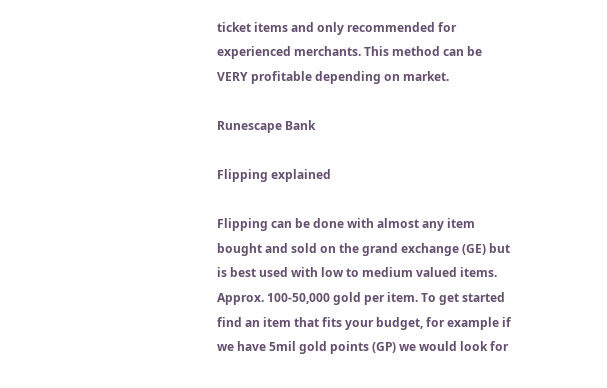ticket items and only recommended for experienced merchants. This method can be VERY profitable depending on market.

Runescape Bank

Flipping explained

Flipping can be done with almost any item bought and sold on the grand exchange (GE) but is best used with low to medium valued items. Approx. 100-50,000 gold per item. To get started find an item that fits your budget, for example if we have 5mil gold points (GP) we would look for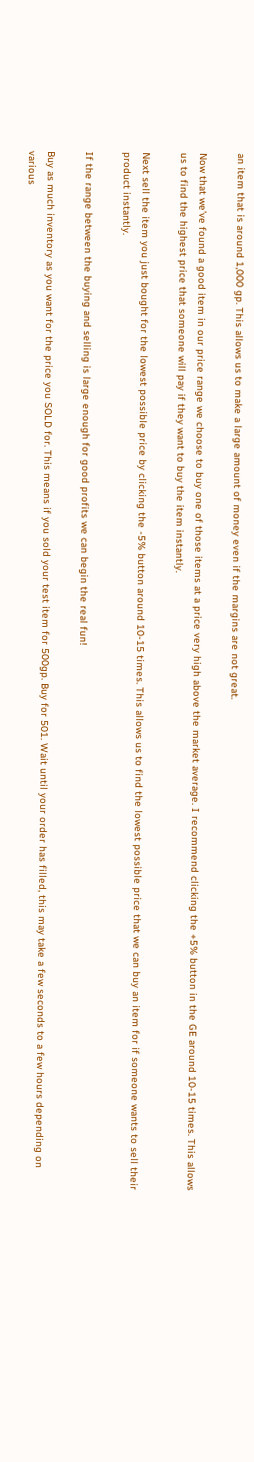an item that is around 1,000 gp. This allows us to make a large amount of money even if the margins are not great.

Now that we’ve found a good item in our price range we choose to buy one of those items at a price very high above the market average. I recommend clicking the +5% button in the GE around 10-15 times. This allows us to find the highest price that someone will pay if they want to buy the item instantly.

Next sell the item you just bought for the lowest possible price by clicking the -5% button around 10-15 times. This allows us to find the lowest possible price that we can buy an item for if someone wants to sell their product instantly.

If the range between the buying and selling is large enough for good profits we can begin the real fun!

Buy as much inventory as you want for the price you SOLD for. This means if you sold your test item for 500gp. Buy for 501. Wait until your order has filled, this may take a few seconds to a few hours depending on various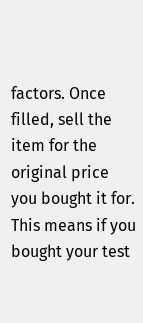factors. Once filled, sell the item for the original price you bought it for. This means if you bought your test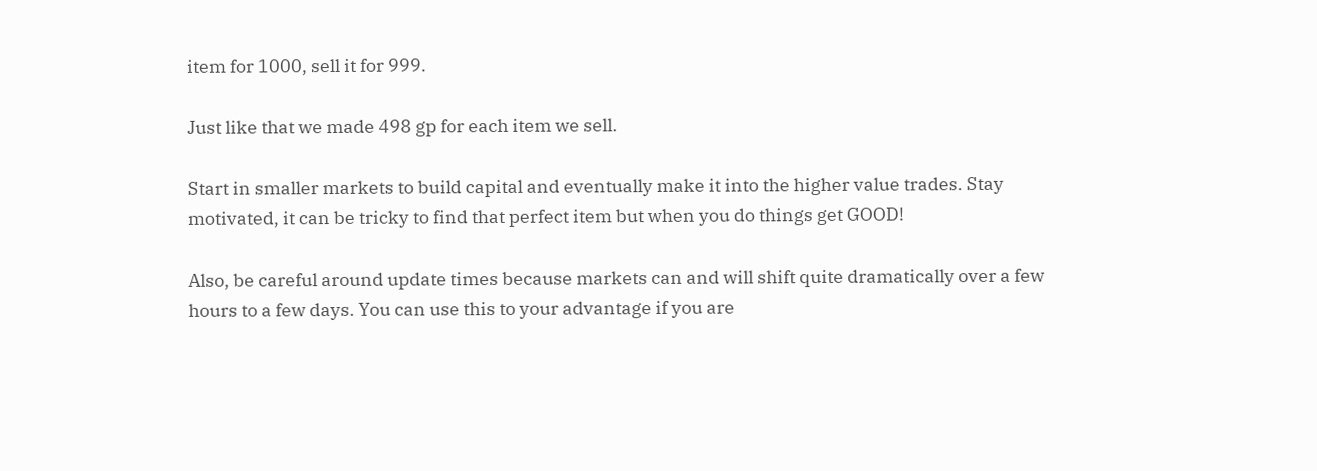item for 1000, sell it for 999.

Just like that we made 498 gp for each item we sell.

Start in smaller markets to build capital and eventually make it into the higher value trades. Stay motivated, it can be tricky to find that perfect item but when you do things get GOOD!

Also, be careful around update times because markets can and will shift quite dramatically over a few hours to a few days. You can use this to your advantage if you are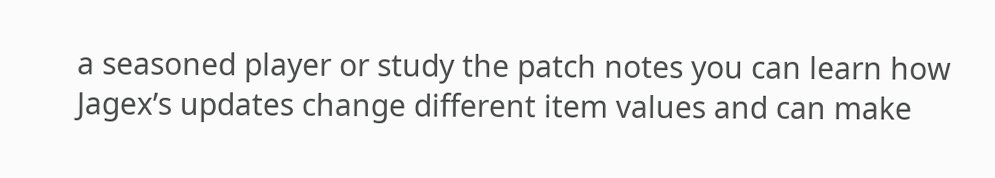a seasoned player or study the patch notes you can learn how Jagex’s updates change different item values and can make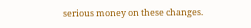serious money on these changes.